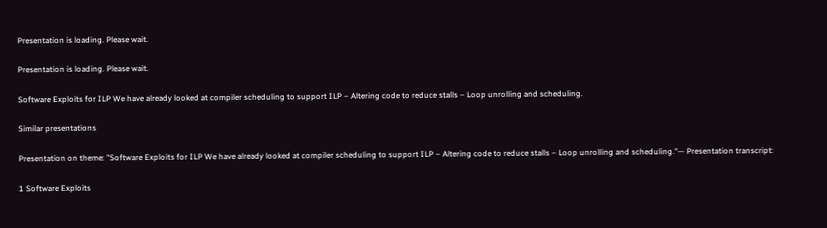Presentation is loading. Please wait.

Presentation is loading. Please wait.

Software Exploits for ILP We have already looked at compiler scheduling to support ILP – Altering code to reduce stalls – Loop unrolling and scheduling.

Similar presentations

Presentation on theme: "Software Exploits for ILP We have already looked at compiler scheduling to support ILP – Altering code to reduce stalls – Loop unrolling and scheduling."— Presentation transcript:

1 Software Exploits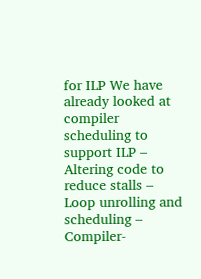for ILP We have already looked at compiler scheduling to support ILP – Altering code to reduce stalls – Loop unrolling and scheduling – Compiler-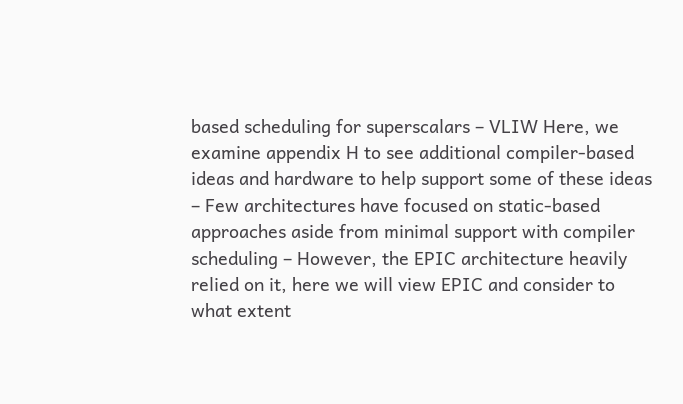based scheduling for superscalars – VLIW Here, we examine appendix H to see additional compiler-based ideas and hardware to help support some of these ideas – Few architectures have focused on static-based approaches aside from minimal support with compiler scheduling – However, the EPIC architecture heavily relied on it, here we will view EPIC and consider to what extent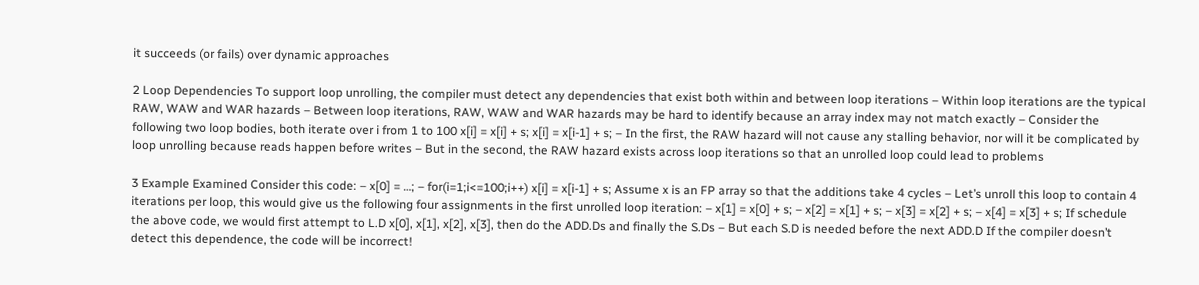it succeeds (or fails) over dynamic approaches

2 Loop Dependencies To support loop unrolling, the compiler must detect any dependencies that exist both within and between loop iterations – Within loop iterations are the typical RAW, WAW and WAR hazards – Between loop iterations, RAW, WAW and WAR hazards may be hard to identify because an array index may not match exactly – Consider the following two loop bodies, both iterate over i from 1 to 100 x[i] = x[i] + s; x[i] = x[i-1] + s; – In the first, the RAW hazard will not cause any stalling behavior, nor will it be complicated by loop unrolling because reads happen before writes – But in the second, the RAW hazard exists across loop iterations so that an unrolled loop could lead to problems

3 Example Examined Consider this code: – x[0] = …; – for(i=1;i<=100;i++) x[i] = x[i-1] + s; Assume x is an FP array so that the additions take 4 cycles – Let’s unroll this loop to contain 4 iterations per loop, this would give us the following four assignments in the first unrolled loop iteration: – x[1] = x[0] + s; – x[2] = x[1] + s; – x[3] = x[2] + s; – x[4] = x[3] + s; If schedule the above code, we would first attempt to L.D x[0], x[1], x[2], x[3], then do the ADD.Ds and finally the S.Ds – But each S.D is needed before the next ADD.D If the compiler doesn’t detect this dependence, the code will be incorrect!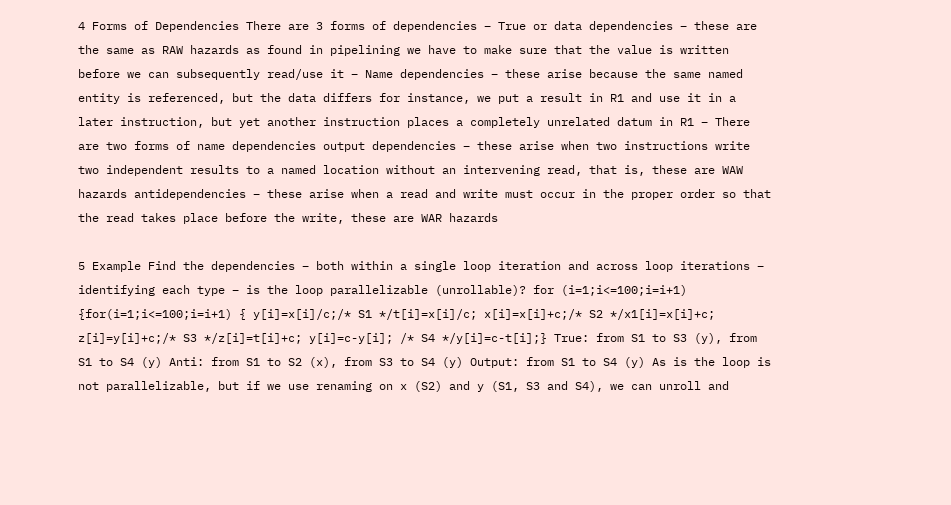4 Forms of Dependencies There are 3 forms of dependencies – True or data dependencies – these are the same as RAW hazards as found in pipelining we have to make sure that the value is written before we can subsequently read/use it – Name dependencies – these arise because the same named entity is referenced, but the data differs for instance, we put a result in R1 and use it in a later instruction, but yet another instruction places a completely unrelated datum in R1 – There are two forms of name dependencies output dependencies – these arise when two instructions write two independent results to a named location without an intervening read, that is, these are WAW hazards antidependencies – these arise when a read and write must occur in the proper order so that the read takes place before the write, these are WAR hazards

5 Example Find the dependencies – both within a single loop iteration and across loop iterations – identifying each type – is the loop parallelizable (unrollable)? for (i=1;i<=100;i=i+1) {for(i=1;i<=100;i=i+1) { y[i]=x[i]/c;/* S1 */t[i]=x[i]/c; x[i]=x[i]+c;/* S2 */x1[i]=x[i]+c; z[i]=y[i]+c;/* S3 */z[i]=t[i]+c; y[i]=c-y[i]; /* S4 */y[i]=c-t[i];} True: from S1 to S3 (y), from S1 to S4 (y) Anti: from S1 to S2 (x), from S3 to S4 (y) Output: from S1 to S4 (y) As is the loop is not parallelizable, but if we use renaming on x (S2) and y (S1, S3 and S4), we can unroll and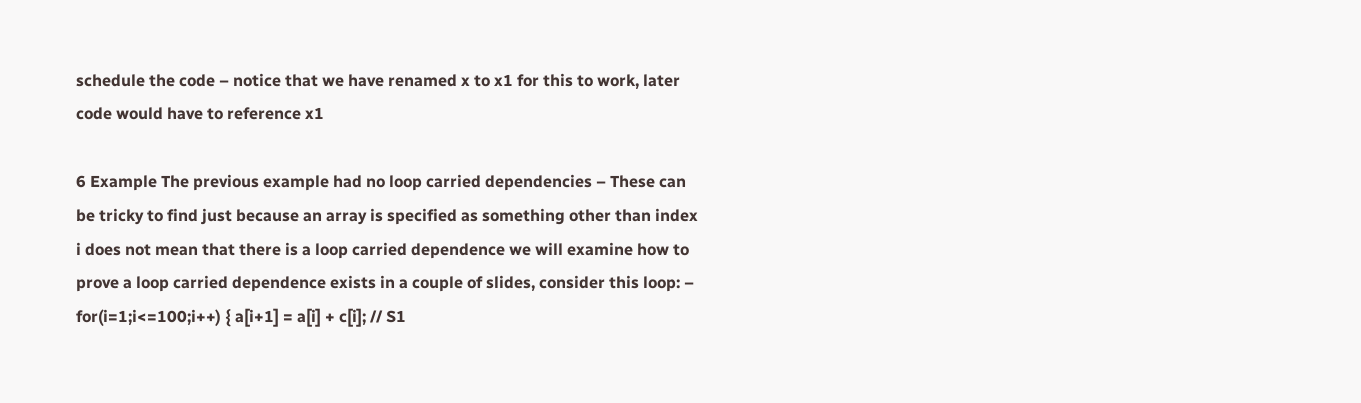schedule the code – notice that we have renamed x to x1 for this to work, later code would have to reference x1

6 Example The previous example had no loop carried dependencies – These can be tricky to find just because an array is specified as something other than index i does not mean that there is a loop carried dependence we will examine how to prove a loop carried dependence exists in a couple of slides, consider this loop: – for(i=1;i<=100;i++) { a[i+1] = a[i] + c[i]; // S1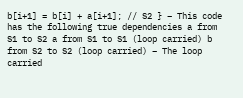b[i+1] = b[i] + a[i+1]; // S2 } – This code has the following true dependencies a from S1 to S2 a from S1 to S1 (loop carried) b from S2 to S2 (loop carried) – The loop carried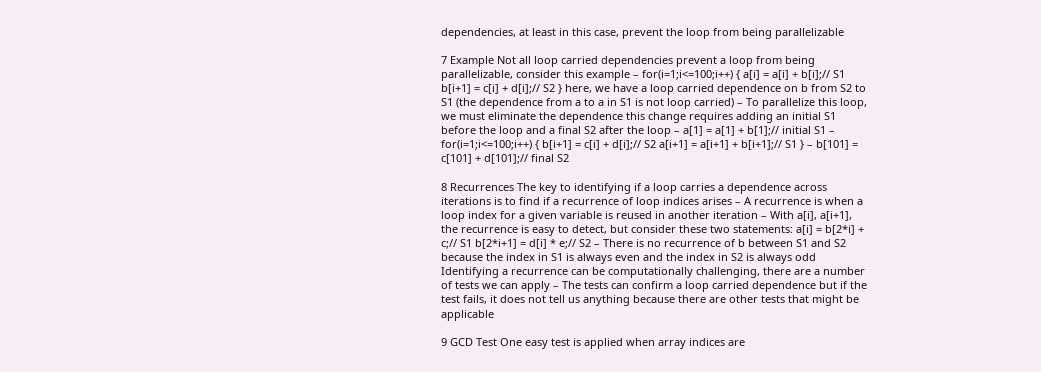dependencies, at least in this case, prevent the loop from being parallelizable

7 Example Not all loop carried dependencies prevent a loop from being parallelizable, consider this example – for(i=1;i<=100;i++) { a[i] = a[i] + b[i];// S1 b[i+1] = c[i] + d[i];// S2 } here, we have a loop carried dependence on b from S2 to S1 (the dependence from a to a in S1 is not loop carried) – To parallelize this loop, we must eliminate the dependence this change requires adding an initial S1 before the loop and a final S2 after the loop – a[1] = a[1] + b[1];// initial S1 – for(i=1;i<=100;i++) { b[i+1] = c[i] + d[i];// S2 a[i+1] = a[i+1] + b[i+1];// S1 } – b[101] = c[101] + d[101];// final S2

8 Recurrences The key to identifying if a loop carries a dependence across iterations is to find if a recurrence of loop indices arises – A recurrence is when a loop index for a given variable is reused in another iteration – With a[i], a[i+1], the recurrence is easy to detect, but consider these two statements: a[i] = b[2*i] + c;// S1 b[2*i+1] = d[i] * e;// S2 – There is no recurrence of b between S1 and S2 because the index in S1 is always even and the index in S2 is always odd Identifying a recurrence can be computationally challenging, there are a number of tests we can apply – The tests can confirm a loop carried dependence but if the test fails, it does not tell us anything because there are other tests that might be applicable

9 GCD Test One easy test is applied when array indices are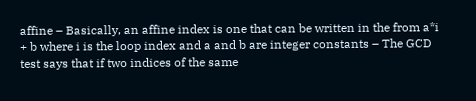affine – Basically, an affine index is one that can be written in the from a*i + b where i is the loop index and a and b are integer constants – The GCD test says that if two indices of the same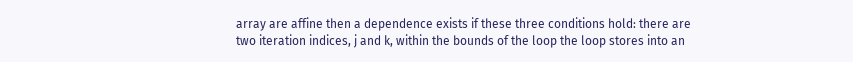array are affine then a dependence exists if these three conditions hold: there are two iteration indices, j and k, within the bounds of the loop the loop stores into an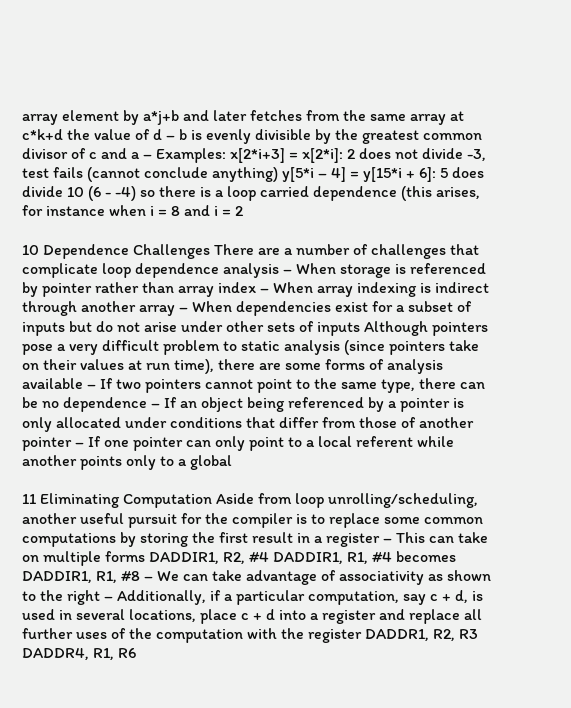array element by a*j+b and later fetches from the same array at c*k+d the value of d – b is evenly divisible by the greatest common divisor of c and a – Examples: x[2*i+3] = x[2*i]: 2 does not divide -3, test fails (cannot conclude anything) y[5*i – 4] = y[15*i + 6]: 5 does divide 10 (6 - -4) so there is a loop carried dependence (this arises, for instance when i = 8 and i = 2

10 Dependence Challenges There are a number of challenges that complicate loop dependence analysis – When storage is referenced by pointer rather than array index – When array indexing is indirect through another array – When dependencies exist for a subset of inputs but do not arise under other sets of inputs Although pointers pose a very difficult problem to static analysis (since pointers take on their values at run time), there are some forms of analysis available – If two pointers cannot point to the same type, there can be no dependence – If an object being referenced by a pointer is only allocated under conditions that differ from those of another pointer – If one pointer can only point to a local referent while another points only to a global

11 Eliminating Computation Aside from loop unrolling/scheduling, another useful pursuit for the compiler is to replace some common computations by storing the first result in a register – This can take on multiple forms DADDIR1, R2, #4 DADDIR1, R1, #4 becomes DADDIR1, R1, #8 – We can take advantage of associativity as shown to the right – Additionally, if a particular computation, say c + d, is used in several locations, place c + d into a register and replace all further uses of the computation with the register DADDR1, R2, R3 DADDR4, R1, R6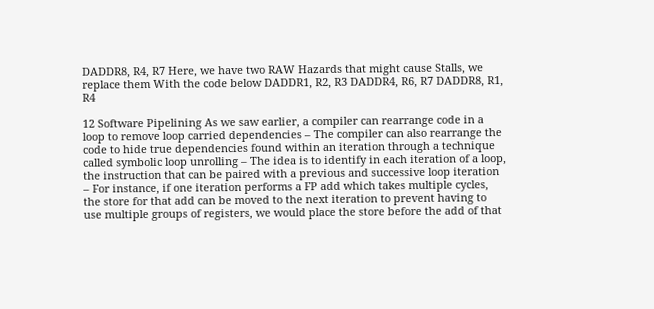DADDR8, R4, R7 Here, we have two RAW Hazards that might cause Stalls, we replace them With the code below DADDR1, R2, R3 DADDR4, R6, R7 DADDR8, R1, R4

12 Software Pipelining As we saw earlier, a compiler can rearrange code in a loop to remove loop carried dependencies – The compiler can also rearrange the code to hide true dependencies found within an iteration through a technique called symbolic loop unrolling – The idea is to identify in each iteration of a loop, the instruction that can be paired with a previous and successive loop iteration – For instance, if one iteration performs a FP add which takes multiple cycles, the store for that add can be moved to the next iteration to prevent having to use multiple groups of registers, we would place the store before the add of that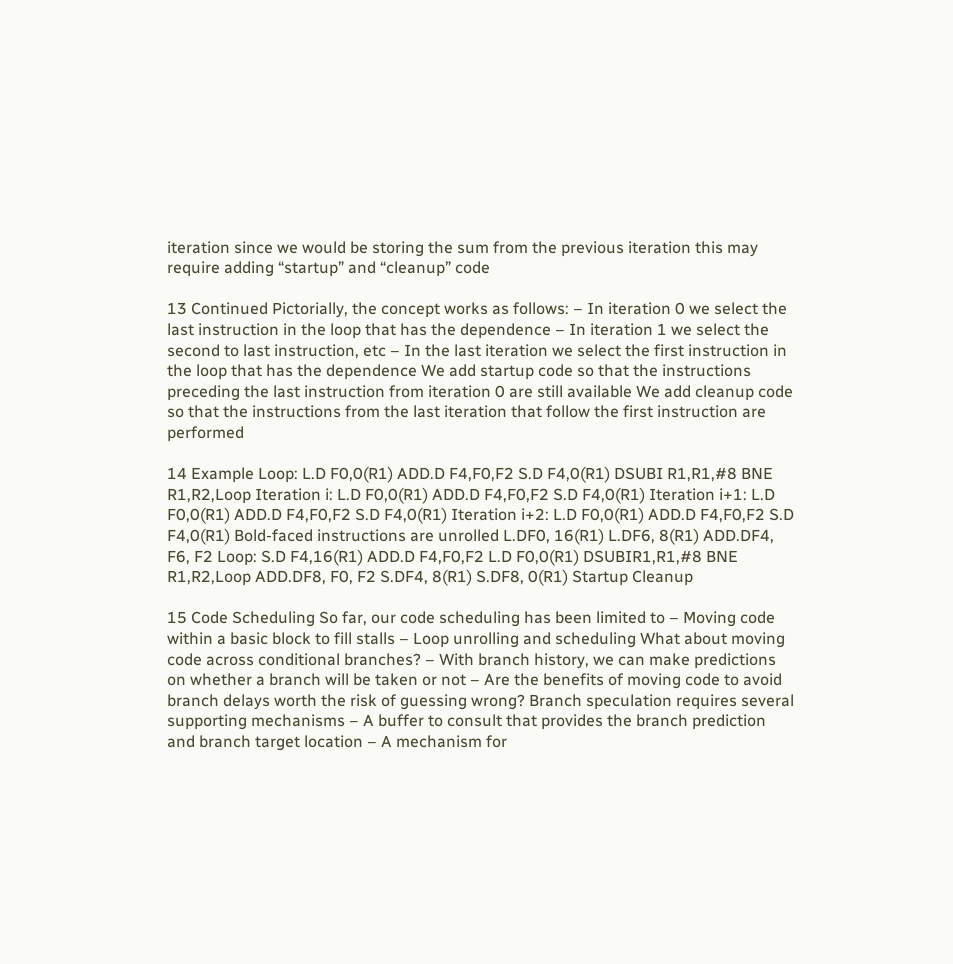iteration since we would be storing the sum from the previous iteration this may require adding “startup” and “cleanup” code

13 Continued Pictorially, the concept works as follows: – In iteration 0 we select the last instruction in the loop that has the dependence – In iteration 1 we select the second to last instruction, etc – In the last iteration we select the first instruction in the loop that has the dependence We add startup code so that the instructions preceding the last instruction from iteration 0 are still available We add cleanup code so that the instructions from the last iteration that follow the first instruction are performed

14 Example Loop: L.D F0,0(R1) ADD.D F4,F0,F2 S.D F4,0(R1) DSUBI R1,R1,#8 BNE R1,R2,Loop Iteration i: L.D F0,0(R1) ADD.D F4,F0,F2 S.D F4,0(R1) Iteration i+1: L.D F0,0(R1) ADD.D F4,F0,F2 S.D F4,0(R1) Iteration i+2: L.D F0,0(R1) ADD.D F4,F0,F2 S.D F4,0(R1) Bold-faced instructions are unrolled L.DF0, 16(R1) L.DF6, 8(R1) ADD.DF4, F6, F2 Loop: S.D F4,16(R1) ADD.D F4,F0,F2 L.D F0,0(R1) DSUBIR1,R1,#8 BNE R1,R2,Loop ADD.DF8, F0, F2 S.DF4, 8(R1) S.DF8, 0(R1) Startup Cleanup

15 Code Scheduling So far, our code scheduling has been limited to – Moving code within a basic block to fill stalls – Loop unrolling and scheduling What about moving code across conditional branches? – With branch history, we can make predictions on whether a branch will be taken or not – Are the benefits of moving code to avoid branch delays worth the risk of guessing wrong? Branch speculation requires several supporting mechanisms – A buffer to consult that provides the branch prediction and branch target location – A mechanism for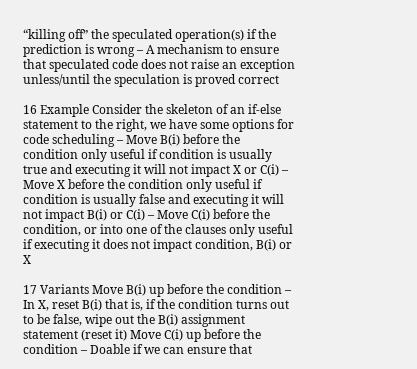“killing off” the speculated operation(s) if the prediction is wrong – A mechanism to ensure that speculated code does not raise an exception unless/until the speculation is proved correct

16 Example Consider the skeleton of an if-else statement to the right, we have some options for code scheduling – Move B(i) before the condition only useful if condition is usually true and executing it will not impact X or C(i) – Move X before the condition only useful if condition is usually false and executing it will not impact B(i) or C(i) – Move C(i) before the condition, or into one of the clauses only useful if executing it does not impact condition, B(i) or X

17 Variants Move B(i) up before the condition – In X, reset B(i) that is, if the condition turns out to be false, wipe out the B(i) assignment statement (reset it) Move C(i) up before the condition – Doable if we can ensure that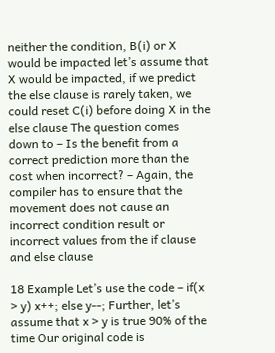neither the condition, B(i) or X would be impacted let’s assume that X would be impacted, if we predict the else clause is rarely taken, we could reset C(i) before doing X in the else clause The question comes down to – Is the benefit from a correct prediction more than the cost when incorrect? – Again, the compiler has to ensure that the movement does not cause an incorrect condition result or incorrect values from the if clause and else clause

18 Example Let’s use the code – if(x > y) x++; else y--; Further, let’s assume that x > y is true 90% of the time Our original code is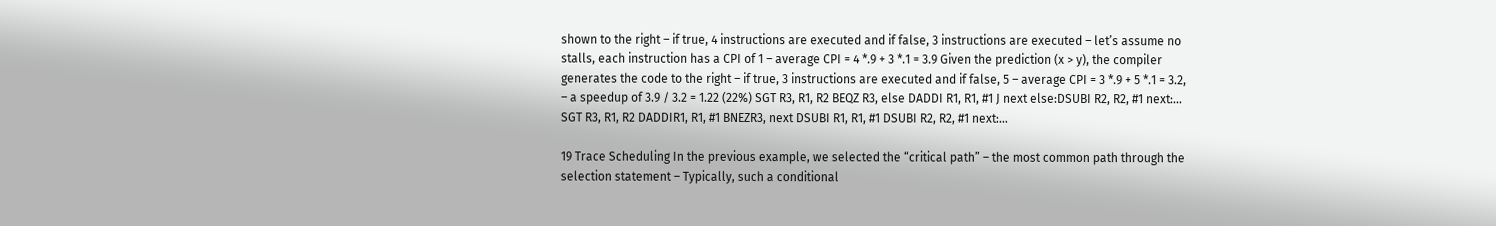shown to the right – if true, 4 instructions are executed and if false, 3 instructions are executed – let’s assume no stalls, each instruction has a CPI of 1 – average CPI = 4 *.9 + 3 *.1 = 3.9 Given the prediction (x > y), the compiler generates the code to the right – if true, 3 instructions are executed and if false, 5 – average CPI = 3 *.9 + 5 *.1 = 3.2, – a speedup of 3.9 / 3.2 = 1.22 (22%) SGT R3, R1, R2 BEQZ R3, else DADDI R1, R1, #1 J next else:DSUBI R2, R2, #1 next:… SGT R3, R1, R2 DADDIR1, R1, #1 BNEZR3, next DSUBI R1, R1, #1 DSUBI R2, R2, #1 next:…

19 Trace Scheduling In the previous example, we selected the “critical path” – the most common path through the selection statement – Typically, such a conditional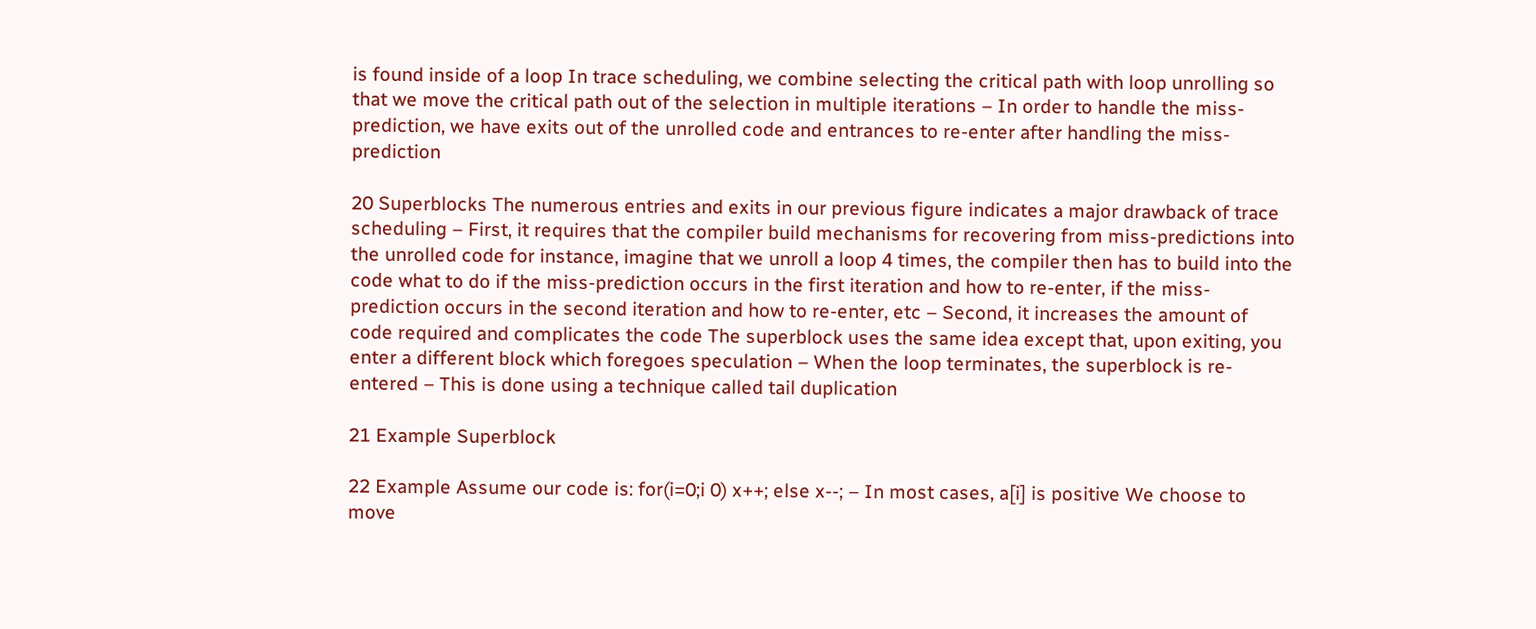is found inside of a loop In trace scheduling, we combine selecting the critical path with loop unrolling so that we move the critical path out of the selection in multiple iterations – In order to handle the miss- prediction, we have exits out of the unrolled code and entrances to re-enter after handling the miss-prediction

20 Superblocks The numerous entries and exits in our previous figure indicates a major drawback of trace scheduling – First, it requires that the compiler build mechanisms for recovering from miss-predictions into the unrolled code for instance, imagine that we unroll a loop 4 times, the compiler then has to build into the code what to do if the miss-prediction occurs in the first iteration and how to re-enter, if the miss- prediction occurs in the second iteration and how to re-enter, etc – Second, it increases the amount of code required and complicates the code The superblock uses the same idea except that, upon exiting, you enter a different block which foregoes speculation – When the loop terminates, the superblock is re-entered – This is done using a technique called tail duplication

21 Example Superblock

22 Example Assume our code is: for(i=0;i 0) x++; else x--; – In most cases, a[i] is positive We choose to move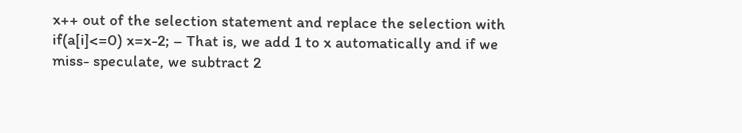x++ out of the selection statement and replace the selection with if(a[i]<=0) x=x-2; – That is, we add 1 to x automatically and if we miss- speculate, we subtract 2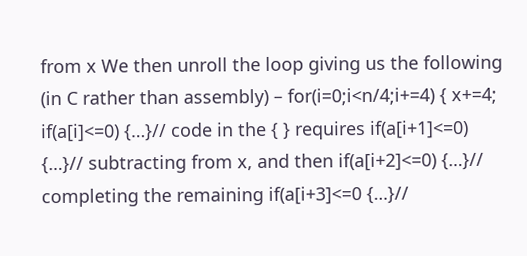from x We then unroll the loop giving us the following (in C rather than assembly) – for(i=0;i<n/4;i+=4) { x+=4; if(a[i]<=0) {…}// code in the { } requires if(a[i+1]<=0) {…}// subtracting from x, and then if(a[i+2]<=0) {…}// completing the remaining if(a[i+3]<=0 {…}//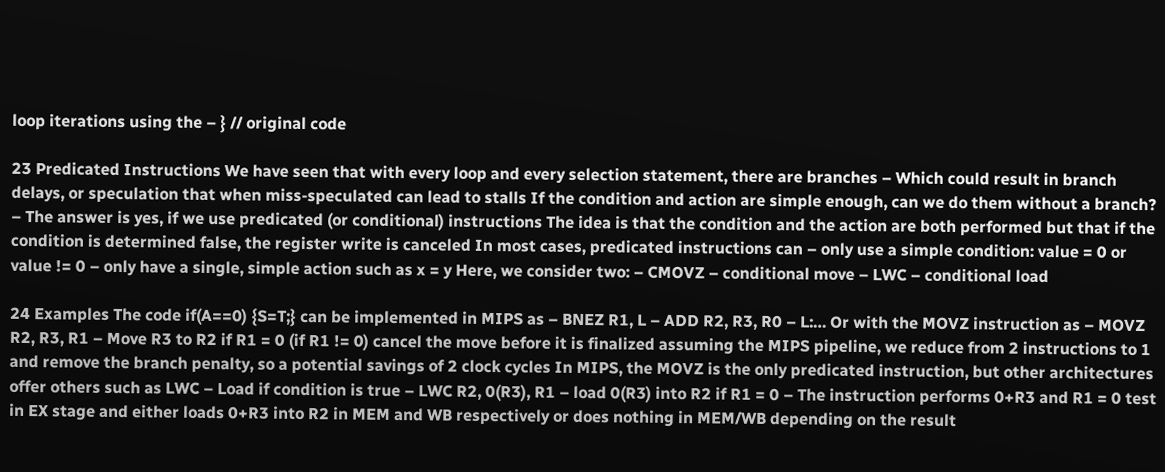loop iterations using the – } // original code

23 Predicated Instructions We have seen that with every loop and every selection statement, there are branches – Which could result in branch delays, or speculation that when miss-speculated can lead to stalls If the condition and action are simple enough, can we do them without a branch? – The answer is yes, if we use predicated (or conditional) instructions The idea is that the condition and the action are both performed but that if the condition is determined false, the register write is canceled In most cases, predicated instructions can – only use a simple condition: value = 0 or value != 0 – only have a single, simple action such as x = y Here, we consider two: – CMOVZ – conditional move – LWC – conditional load

24 Examples The code if(A==0) {S=T;} can be implemented in MIPS as – BNEZ R1, L – ADD R2, R3, R0 – L:… Or with the MOVZ instruction as – MOVZ R2, R3, R1 – Move R3 to R2 if R1 = 0 (if R1 != 0) cancel the move before it is finalized assuming the MIPS pipeline, we reduce from 2 instructions to 1 and remove the branch penalty, so a potential savings of 2 clock cycles In MIPS, the MOVZ is the only predicated instruction, but other architectures offer others such as LWC – Load if condition is true – LWC R2, 0(R3), R1 – load 0(R3) into R2 if R1 = 0 – The instruction performs 0+R3 and R1 = 0 test in EX stage and either loads 0+R3 into R2 in MEM and WB respectively or does nothing in MEM/WB depending on the result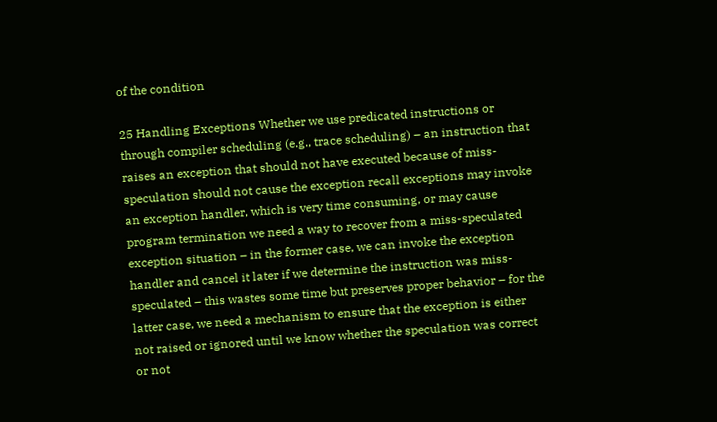of the condition

25 Handling Exceptions Whether we use predicated instructions or through compiler scheduling (e.g., trace scheduling) – an instruction that raises an exception that should not have executed because of miss-speculation should not cause the exception recall exceptions may invoke an exception handler, which is very time consuming, or may cause program termination we need a way to recover from a miss-speculated exception situation – in the former case, we can invoke the exception handler and cancel it later if we determine the instruction was miss-speculated – this wastes some time but preserves proper behavior – for the latter case, we need a mechanism to ensure that the exception is either not raised or ignored until we know whether the speculation was correct or not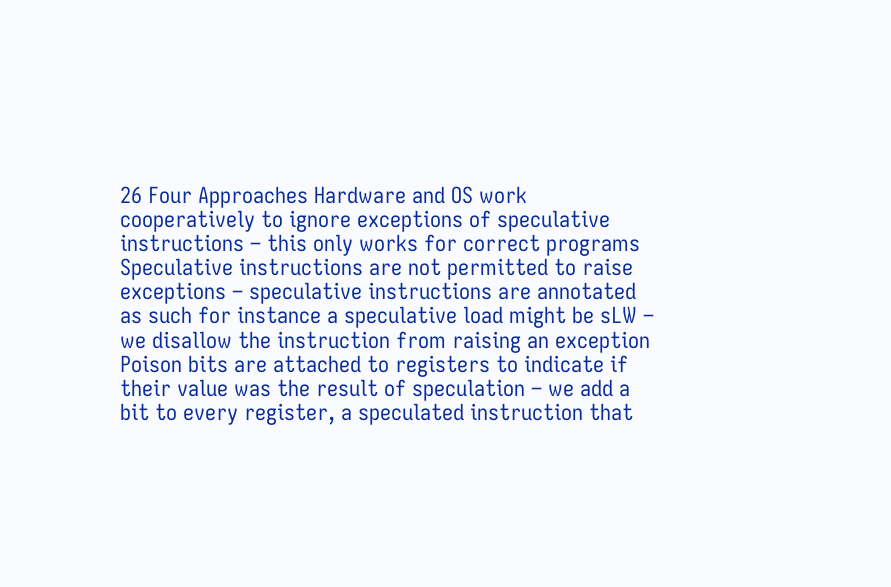26 Four Approaches Hardware and OS work cooperatively to ignore exceptions of speculative instructions – this only works for correct programs Speculative instructions are not permitted to raise exceptions – speculative instructions are annotated as such for instance a speculative load might be sLW – we disallow the instruction from raising an exception Poison bits are attached to registers to indicate if their value was the result of speculation – we add a bit to every register, a speculated instruction that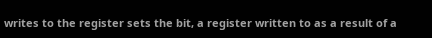writes to the register sets the bit, a register written to as a result of a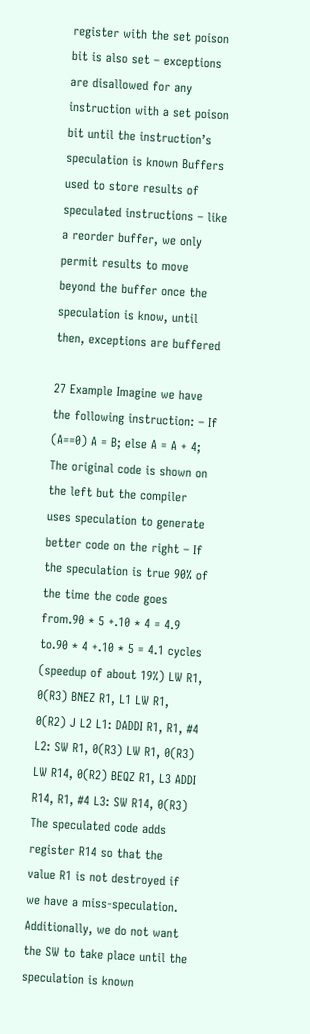register with the set poison bit is also set – exceptions are disallowed for any instruction with a set poison bit until the instruction’s speculation is known Buffers used to store results of speculated instructions – like a reorder buffer, we only permit results to move beyond the buffer once the speculation is know, until then, exceptions are buffered

27 Example Imagine we have the following instruction: – If (A==0) A = B; else A = A + 4; The original code is shown on the left but the compiler uses speculation to generate better code on the right – If the speculation is true 90% of the time the code goes from.90 * 5 +.10 * 4 = 4.9 to.90 * 4 +.10 * 5 = 4.1 cycles (speedup of about 19%) LW R1, 0(R3) BNEZ R1, L1 LW R1, 0(R2) J L2 L1: DADDI R1, R1, #4 L2: SW R1, 0(R3) LW R1, 0(R3) LW R14, 0(R2) BEQZ R1, L3 ADDI R14, R1, #4 L3: SW R14, 0(R3) The speculated code adds register R14 so that the value R1 is not destroyed if we have a miss-speculation. Additionally, we do not want the SW to take place until the speculation is known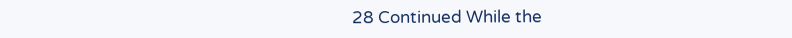28 Continued While the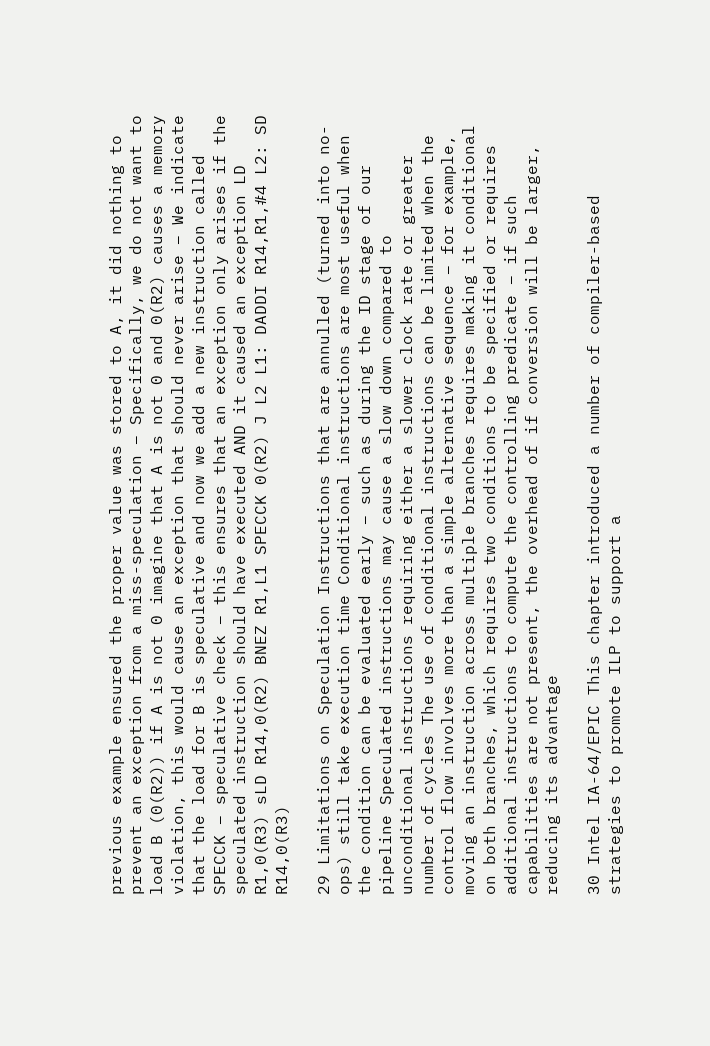previous example ensured the proper value was stored to A, it did nothing to prevent an exception from a miss-speculation – Specifically, we do not want to load B (0(R2)) if A is not 0 imagine that A is not 0 and 0(R2) causes a memory violation, this would cause an exception that should never arise – We indicate that the load for B is speculative and now we add a new instruction called SPECCK – speculative check – this ensures that an exception only arises if the speculated instruction should have executed AND it caused an exception LD R1,0(R3) sLD R14,0(R2) BNEZ R1,L1 SPECCK 0(R2) J L2 L1: DADDI R14,R1,#4 L2: SD R14,0(R3)

29 Limitations on Speculation Instructions that are annulled (turned into no-ops) still take execution time Conditional instructions are most useful when the condition can be evaluated early – such as during the ID stage of our pipeline Speculated instructions may cause a slow down compared to unconditional instructions requiring either a slower clock rate or greater number of cycles The use of conditional instructions can be limited when the control flow involves more than a simple alternative sequence – for example, moving an instruction across multiple branches requires making it conditional on both branches, which requires two conditions to be specified or requires additional instructions to compute the controlling predicate – if such capabilities are not present, the overhead of if conversion will be larger, reducing its advantage

30 Intel IA-64/EPIC This chapter introduced a number of compiler-based strategies to promote ILP to support a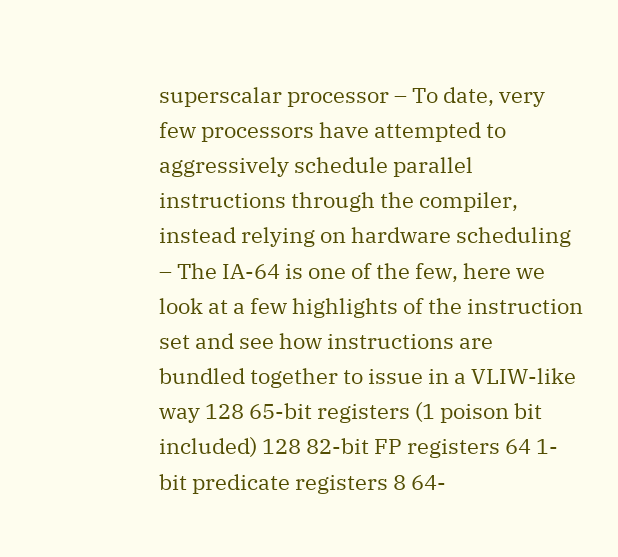superscalar processor – To date, very few processors have attempted to aggressively schedule parallel instructions through the compiler, instead relying on hardware scheduling – The IA-64 is one of the few, here we look at a few highlights of the instruction set and see how instructions are bundled together to issue in a VLIW-like way 128 65-bit registers (1 poison bit included) 128 82-bit FP registers 64 1-bit predicate registers 8 64-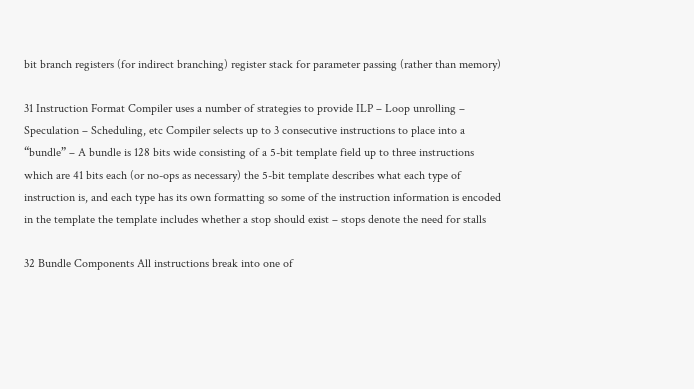bit branch registers (for indirect branching) register stack for parameter passing (rather than memory)

31 Instruction Format Compiler uses a number of strategies to provide ILP – Loop unrolling – Speculation – Scheduling, etc Compiler selects up to 3 consecutive instructions to place into a “bundle” – A bundle is 128 bits wide consisting of a 5-bit template field up to three instructions which are 41 bits each (or no-ops as necessary) the 5-bit template describes what each type of instruction is, and each type has its own formatting so some of the instruction information is encoded in the template the template includes whether a stop should exist – stops denote the need for stalls

32 Bundle Components All instructions break into one of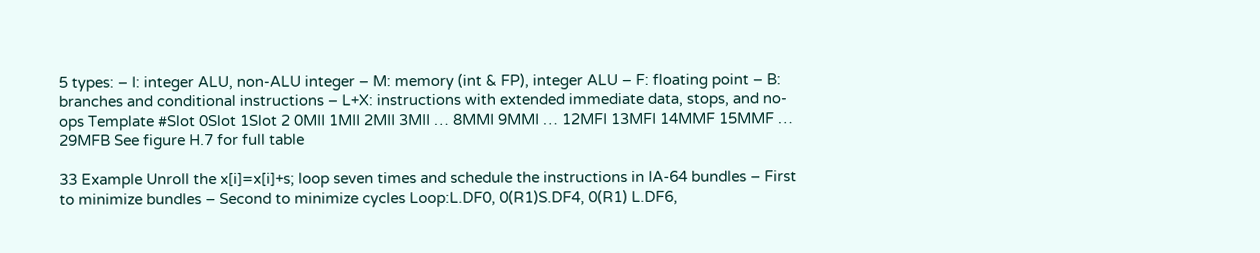5 types: – I: integer ALU, non-ALU integer – M: memory (int & FP), integer ALU – F: floating point – B: branches and conditional instructions – L+X: instructions with extended immediate data, stops, and no-ops Template #Slot 0Slot 1Slot 2 0MII 1MII 2MII 3MII … 8MMI 9MMI … 12MFI 13MFI 14MMF 15MMF … 29MFB See figure H.7 for full table

33 Example Unroll the x[i]=x[i]+s; loop seven times and schedule the instructions in IA-64 bundles – First to minimize bundles – Second to minimize cycles Loop:L.DF0, 0(R1)S.DF4, 0(R1) L.DF6,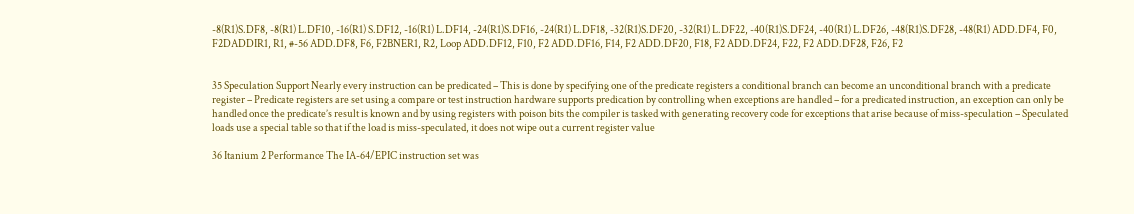-8(R1)S.DF8, -8(R1) L.DF10, -16(R1) S.DF12, -16(R1) L.DF14, -24(R1)S.DF16, -24(R1) L.DF18, -32(R1)S.DF20, -32(R1) L.DF22, -40(R1)S.DF24, -40(R1) L.DF26, -48(R1)S.DF28, -48(R1) ADD.DF4, F0, F2DADDIR1, R1, #-56 ADD.DF8, F6, F2BNER1, R2, Loop ADD.DF12, F10, F2 ADD.DF16, F14, F2 ADD.DF20, F18, F2 ADD.DF24, F22, F2 ADD.DF28, F26, F2


35 Speculation Support Nearly every instruction can be predicated – This is done by specifying one of the predicate registers a conditional branch can become an unconditional branch with a predicate register – Predicate registers are set using a compare or test instruction hardware supports predication by controlling when exceptions are handled – for a predicated instruction, an exception can only be handled once the predicate’s result is known and by using registers with poison bits the compiler is tasked with generating recovery code for exceptions that arise because of miss-speculation – Speculated loads use a special table so that if the load is miss-speculated, it does not wipe out a current register value

36 Itanium 2 Performance The IA-64/EPIC instruction set was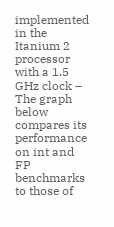implemented in the Itanium 2 processor with a 1.5 GHz clock – The graph below compares its performance on int and FP benchmarks to those of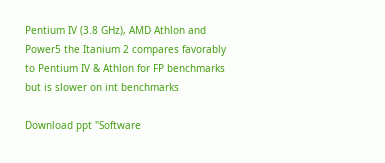Pentium IV (3.8 GHz), AMD Athlon and Power5 the Itanium 2 compares favorably to Pentium IV & Athlon for FP benchmarks but is slower on int benchmarks

Download ppt "Software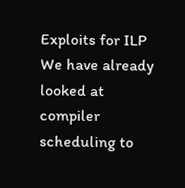Exploits for ILP We have already looked at compiler scheduling to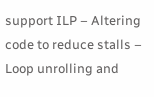support ILP – Altering code to reduce stalls – Loop unrolling and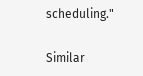scheduling."

Similar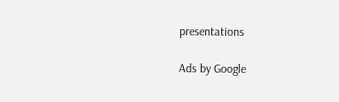presentations

Ads by Google